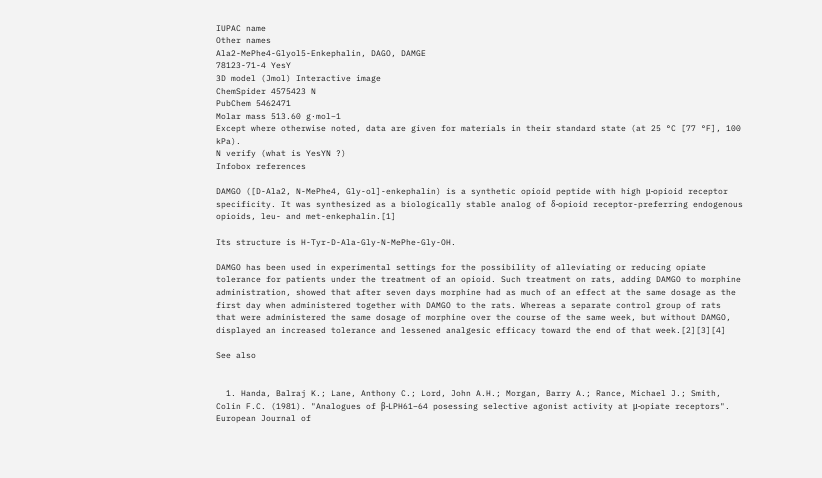IUPAC name
Other names
Ala2-MePhe4-Glyol5-Enkephalin, DAGO, DAMGE
78123-71-4 YesY
3D model (Jmol) Interactive image
ChemSpider 4575423 N
PubChem 5462471
Molar mass 513.60 g·mol−1
Except where otherwise noted, data are given for materials in their standard state (at 25 °C [77 °F], 100 kPa).
N verify (what is YesYN ?)
Infobox references

DAMGO ([D-Ala2, N-MePhe4, Gly-ol]-enkephalin) is a synthetic opioid peptide with high μ-opioid receptor specificity. It was synthesized as a biologically stable analog of δ-opioid receptor-preferring endogenous opioids, leu- and met-enkephalin.[1]

Its structure is H-Tyr-D-Ala-Gly-N-MePhe-Gly-OH.

DAMGO has been used in experimental settings for the possibility of alleviating or reducing opiate tolerance for patients under the treatment of an opioid. Such treatment on rats, adding DAMGO to morphine administration, showed that after seven days morphine had as much of an effect at the same dosage as the first day when administered together with DAMGO to the rats. Whereas a separate control group of rats that were administered the same dosage of morphine over the course of the same week, but without DAMGO, displayed an increased tolerance and lessened analgesic efficacy toward the end of that week.[2][3][4]

See also


  1. Handa, Balraj K.; Lane, Anthony C.; Lord, John A.H.; Morgan, Barry A.; Rance, Michael J.; Smith, Colin F.C. (1981). "Analogues of β-LPH61–64 posessing selective agonist activity at μ-opiate receptors". European Journal of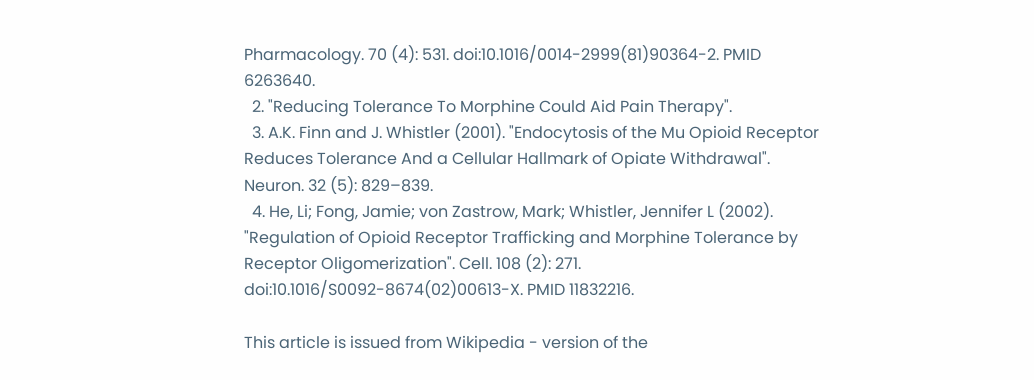Pharmacology. 70 (4): 531. doi:10.1016/0014-2999(81)90364-2. PMID 6263640.
  2. "Reducing Tolerance To Morphine Could Aid Pain Therapy".
  3. A.K. Finn and J. Whistler (2001). "Endocytosis of the Mu Opioid Receptor Reduces Tolerance And a Cellular Hallmark of Opiate Withdrawal". Neuron. 32 (5): 829–839.
  4. He, Li; Fong, Jamie; von Zastrow, Mark; Whistler, Jennifer L (2002). "Regulation of Opioid Receptor Trafficking and Morphine Tolerance by Receptor Oligomerization". Cell. 108 (2): 271. doi:10.1016/S0092-8674(02)00613-X. PMID 11832216.

This article is issued from Wikipedia - version of the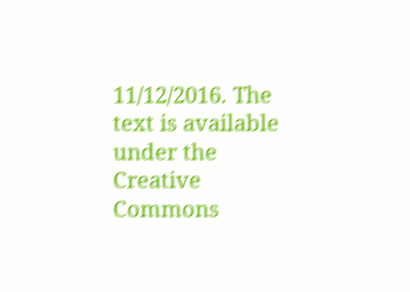11/12/2016. The text is available under the Creative Commons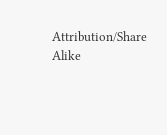Attribution/Share Alike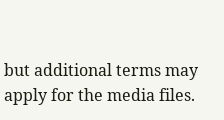but additional terms may apply for the media files.